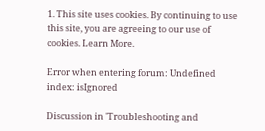1. This site uses cookies. By continuing to use this site, you are agreeing to our use of cookies. Learn More.

Error when entering forum: Undefined index: isIgnored

Discussion in 'Troubleshooting and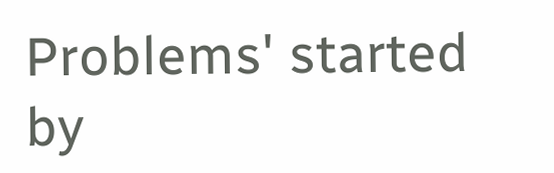Problems' started by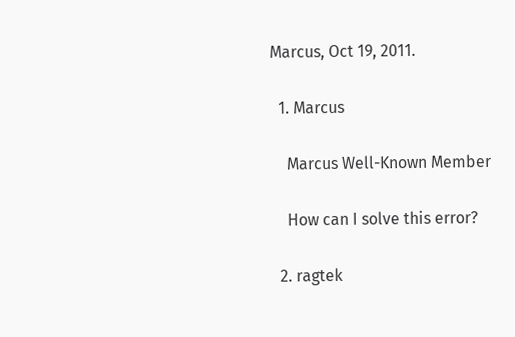Marcus, Oct 19, 2011.

  1. Marcus

    Marcus Well-Known Member

    How can I solve this error?

  2. ragtek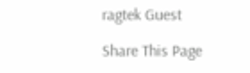ragtek Guest

Share This Page